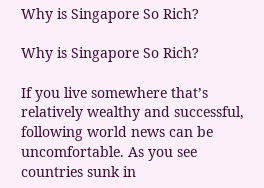Why is Singapore So Rich?

Why is Singapore So Rich?

If you live somewhere that’s relatively wealthy and successful, following world news can be uncomfortable. As you see countries sunk in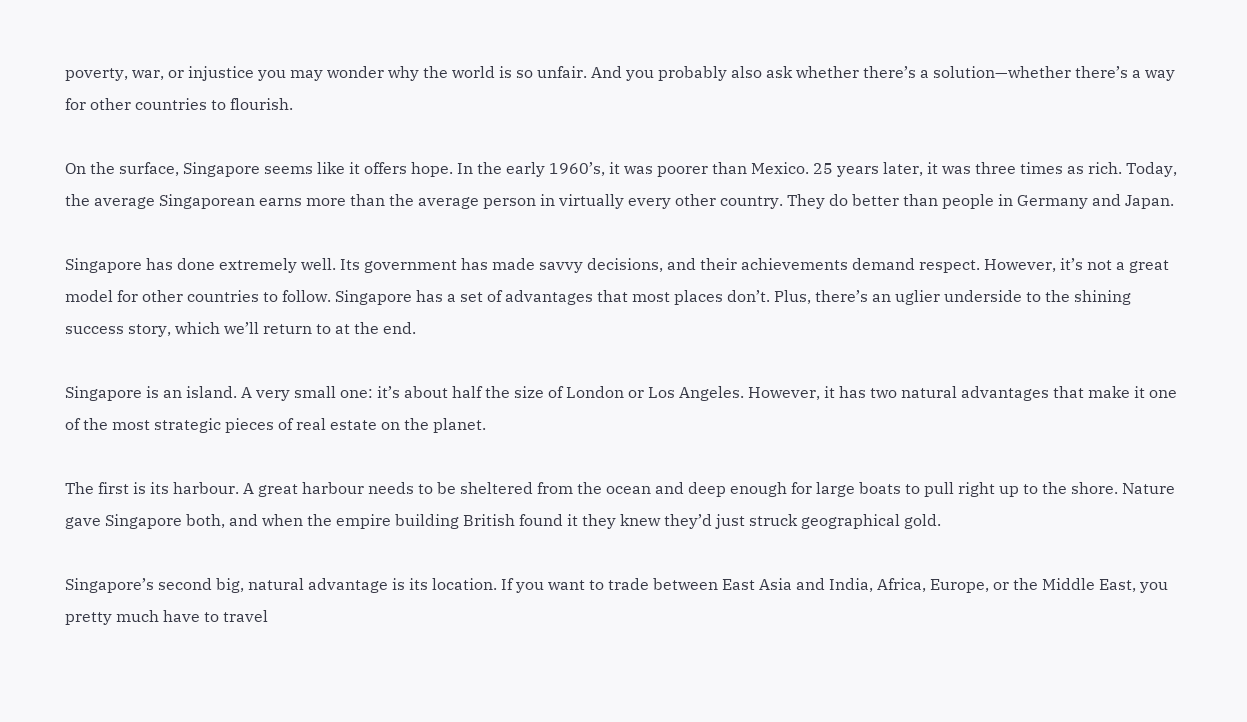poverty, war, or injustice you may wonder why the world is so unfair. And you probably also ask whether there’s a solution—whether there’s a way for other countries to flourish.

On the surface, Singapore seems like it offers hope. In the early 1960’s, it was poorer than Mexico. 25 years later, it was three times as rich. Today, the average Singaporean earns more than the average person in virtually every other country. They do better than people in Germany and Japan.

Singapore has done extremely well. Its government has made savvy decisions, and their achievements demand respect. However, it’s not a great model for other countries to follow. Singapore has a set of advantages that most places don’t. Plus, there’s an uglier underside to the shining success story, which we’ll return to at the end.

Singapore is an island. A very small one: it’s about half the size of London or Los Angeles. However, it has two natural advantages that make it one of the most strategic pieces of real estate on the planet.

The first is its harbour. A great harbour needs to be sheltered from the ocean and deep enough for large boats to pull right up to the shore. Nature gave Singapore both, and when the empire building British found it they knew they’d just struck geographical gold.

Singapore’s second big, natural advantage is its location. If you want to trade between East Asia and India, Africa, Europe, or the Middle East, you pretty much have to travel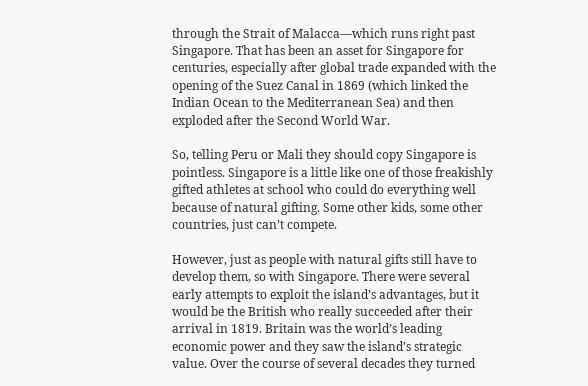through the Strait of Malacca—which runs right past Singapore. That has been an asset for Singapore for centuries, especially after global trade expanded with the opening of the Suez Canal in 1869 (which linked the Indian Ocean to the Mediterranean Sea) and then exploded after the Second World War.

So, telling Peru or Mali they should copy Singapore is pointless. Singapore is a little like one of those freakishly gifted athletes at school who could do everything well because of natural gifting. Some other kids, some other countries, just can’t compete.

However, just as people with natural gifts still have to develop them, so with Singapore. There were several early attempts to exploit the island’s advantages, but it would be the British who really succeeded after their arrival in 1819. Britain was the world’s leading economic power and they saw the island’s strategic value. Over the course of several decades they turned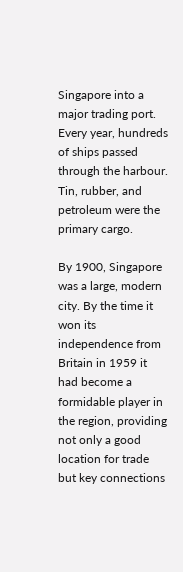Singapore into a major trading port. Every year, hundreds of ships passed through the harbour. Tin, rubber, and petroleum were the primary cargo.

By 1900, Singapore was a large, modern city. By the time it won its independence from Britain in 1959 it had become a formidable player in the region, providing not only a good location for trade but key connections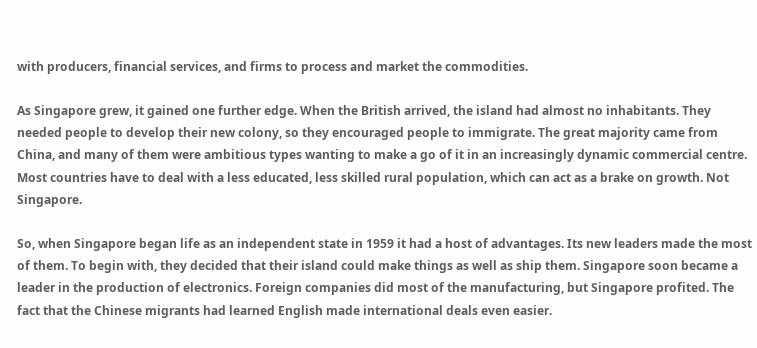with producers, financial services, and firms to process and market the commodities.

As Singapore grew, it gained one further edge. When the British arrived, the island had almost no inhabitants. They needed people to develop their new colony, so they encouraged people to immigrate. The great majority came from China, and many of them were ambitious types wanting to make a go of it in an increasingly dynamic commercial centre. Most countries have to deal with a less educated, less skilled rural population, which can act as a brake on growth. Not Singapore.

So, when Singapore began life as an independent state in 1959 it had a host of advantages. Its new leaders made the most of them. To begin with, they decided that their island could make things as well as ship them. Singapore soon became a leader in the production of electronics. Foreign companies did most of the manufacturing, but Singapore profited. The fact that the Chinese migrants had learned English made international deals even easier.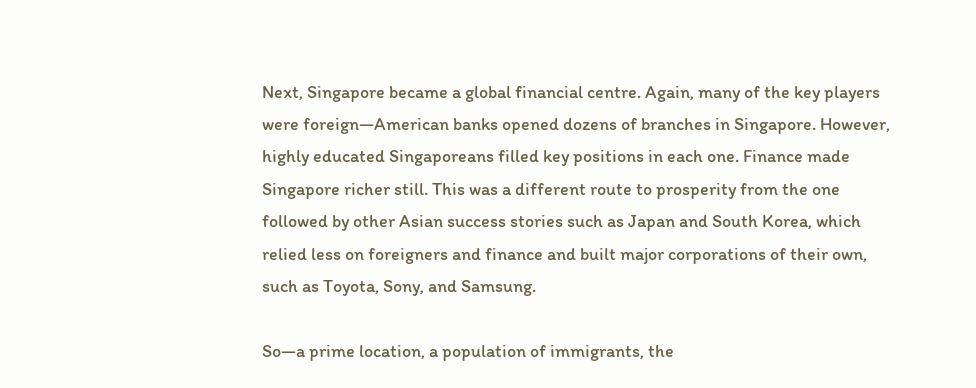Next, Singapore became a global financial centre. Again, many of the key players were foreign—American banks opened dozens of branches in Singapore. However, highly educated Singaporeans filled key positions in each one. Finance made Singapore richer still. This was a different route to prosperity from the one followed by other Asian success stories such as Japan and South Korea, which relied less on foreigners and finance and built major corporations of their own, such as Toyota, Sony, and Samsung.

So—a prime location, a population of immigrants, the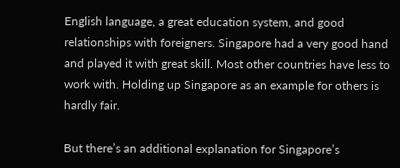English language, a great education system, and good relationships with foreigners. Singapore had a very good hand and played it with great skill. Most other countries have less to work with. Holding up Singapore as an example for others is hardly fair.

But there’s an additional explanation for Singapore’s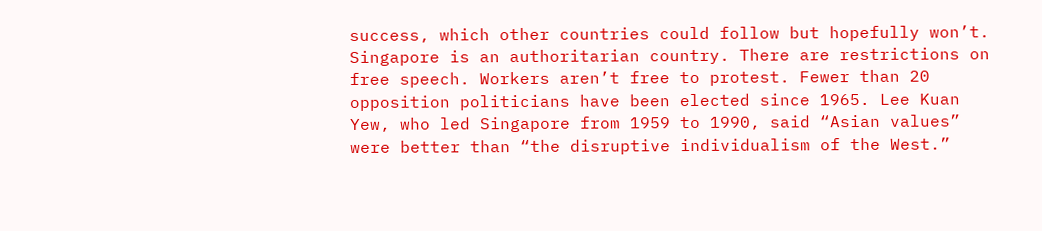success, which other countries could follow but hopefully won’t. Singapore is an authoritarian country. There are restrictions on free speech. Workers aren’t free to protest. Fewer than 20 opposition politicians have been elected since 1965. Lee Kuan Yew, who led Singapore from 1959 to 1990, said “Asian values” were better than “the disruptive individualism of the West.”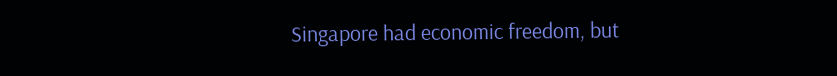Singapore had economic freedom, but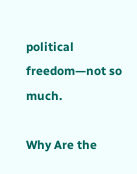political freedom—not so much.

Why Are the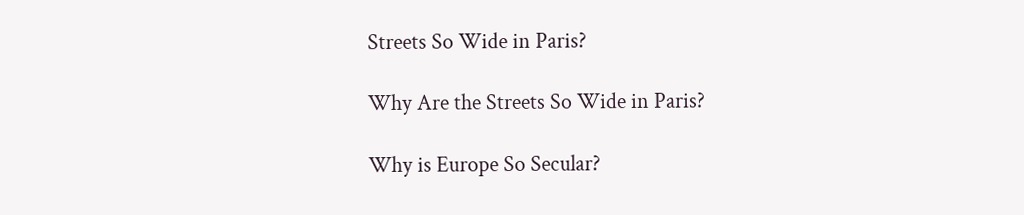Streets So Wide in Paris?

Why Are the Streets So Wide in Paris?

Why is Europe So Secular?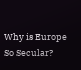Why is Europe So Secular?